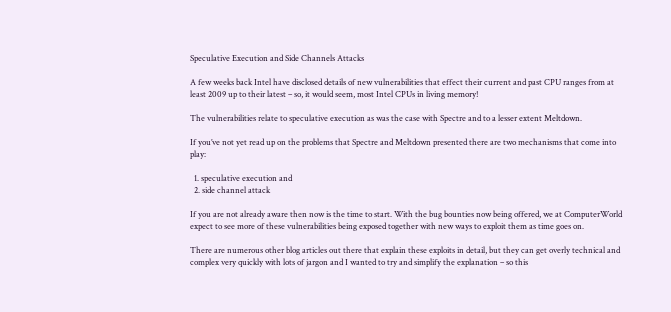Speculative Execution and Side Channels Attacks

A few weeks back Intel have disclosed details of new vulnerabilities that effect their current and past CPU ranges from at least 2009 up to their latest – so, it would seem, most Intel CPUs in living memory!

The vulnerabilities relate to speculative execution as was the case with Spectre and to a lesser extent Meltdown.

If you’ve not yet read up on the problems that Spectre and Meltdown presented there are two mechanisms that come into play:

  1. speculative execution and
  2. side channel attack

If you are not already aware then now is the time to start. With the bug bounties now being offered, we at ComputerWorld expect to see more of these vulnerabilities being exposed together with new ways to exploit them as time goes on.

There are numerous other blog articles out there that explain these exploits in detail, but they can get overly technical and complex very quickly with lots of jargon and I wanted to try and simplify the explanation – so this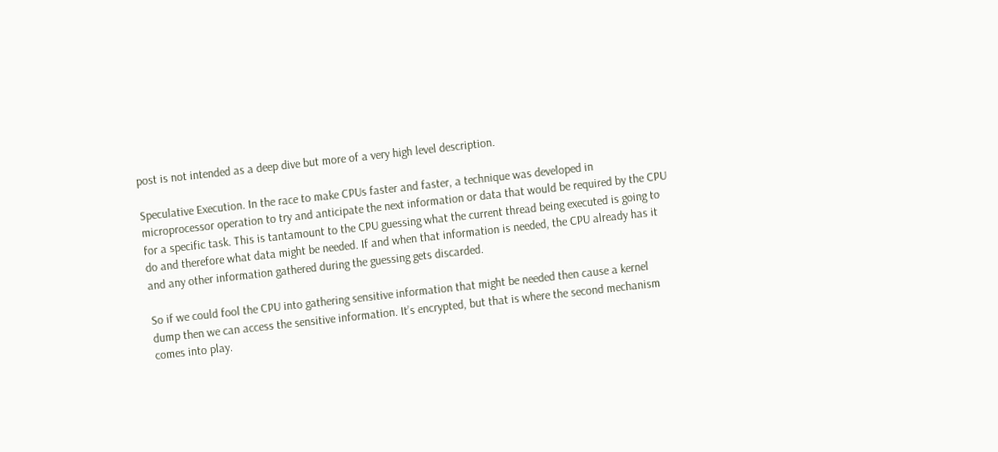post is not intended as a deep dive but more of a very high level description.

Speculative Execution. In the race to make CPUs faster and faster, a technique was developed in microprocessor operation to try and anticipate the next information or data that would be required by the CPU for a specific task. This is tantamount to the CPU guessing what the current thread being executed is going to do and therefore what data might be needed. If and when that information is needed, the CPU already has it and any other information gathered during the guessing gets discarded.

So if we could fool the CPU into gathering sensitive information that might be needed then cause a kernel dump then we can access the sensitive information. It’s encrypted, but that is where the second mechanism comes into play.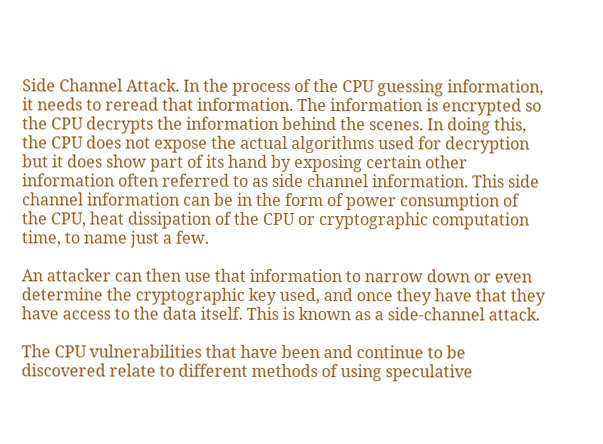Side Channel Attack. In the process of the CPU guessing information, it needs to reread that information. The information is encrypted so the CPU decrypts the information behind the scenes. In doing this, the CPU does not expose the actual algorithms used for decryption but it does show part of its hand by exposing certain other information often referred to as side channel information. This side channel information can be in the form of power consumption of the CPU, heat dissipation of the CPU or cryptographic computation time, to name just a few.

An attacker can then use that information to narrow down or even determine the cryptographic key used, and once they have that they have access to the data itself. This is known as a side-channel attack.

The CPU vulnerabilities that have been and continue to be discovered relate to different methods of using speculative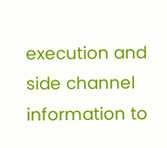execution and side channel information to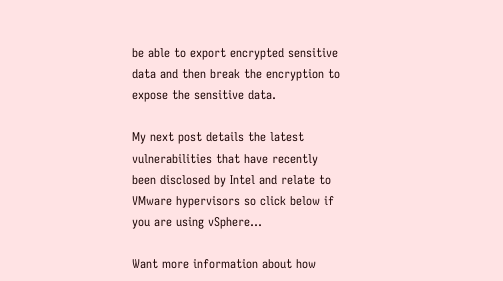be able to export encrypted sensitive data and then break the encryption to expose the sensitive data.

My next post details the latest vulnerabilities that have recently been disclosed by Intel and relate to VMware hypervisors so click below if you are using vSphere…

Want more information about how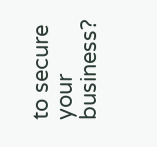to secure your business?